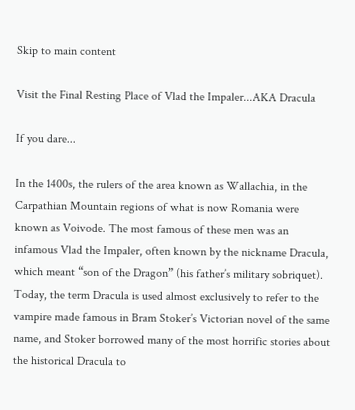Skip to main content

Visit the Final Resting Place of Vlad the Impaler...AKA Dracula

If you dare...

In the 1400s, the rulers of the area known as Wallachia, in the Carpathian Mountain regions of what is now Romania were known as Voivode. The most famous of these men was an infamous Vlad the Impaler, often known by the nickname Dracula, which meant “son of the Dragon” (his father’s military sobriquet). Today, the term Dracula is used almost exclusively to refer to the vampire made famous in Bram Stoker’s Victorian novel of the same name, and Stoker borrowed many of the most horrific stories about the historical Dracula to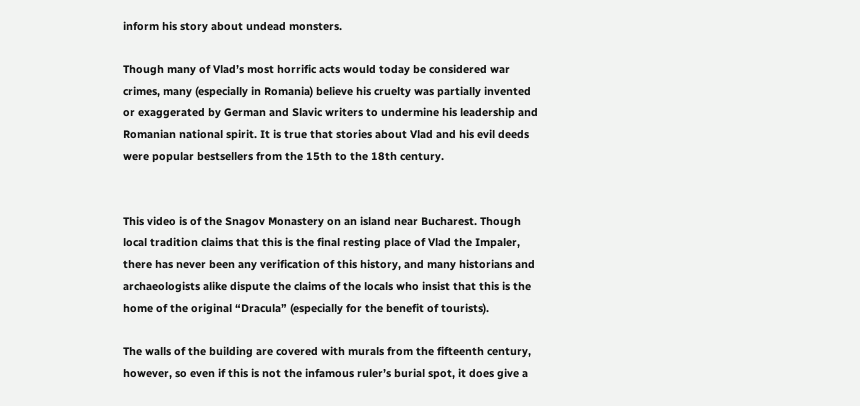inform his story about undead monsters.

Though many of Vlad’s most horrific acts would today be considered war crimes, many (especially in Romania) believe his cruelty was partially invented or exaggerated by German and Slavic writers to undermine his leadership and Romanian national spirit. It is true that stories about Vlad and his evil deeds were popular bestsellers from the 15th to the 18th century.


This video is of the Snagov Monastery on an island near Bucharest. Though local tradition claims that this is the final resting place of Vlad the Impaler, there has never been any verification of this history, and many historians and archaeologists alike dispute the claims of the locals who insist that this is the home of the original “Dracula” (especially for the benefit of tourists).

The walls of the building are covered with murals from the fifteenth century, however, so even if this is not the infamous ruler’s burial spot, it does give a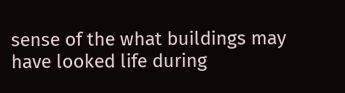sense of the what buildings may have looked life during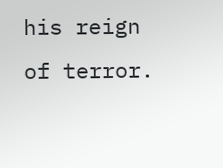his reign of terror.